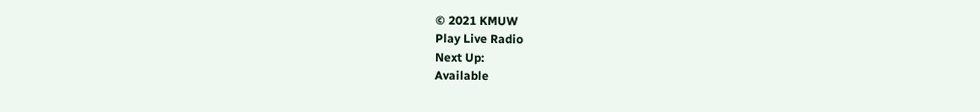© 2021 KMUW
Play Live Radio
Next Up:
Available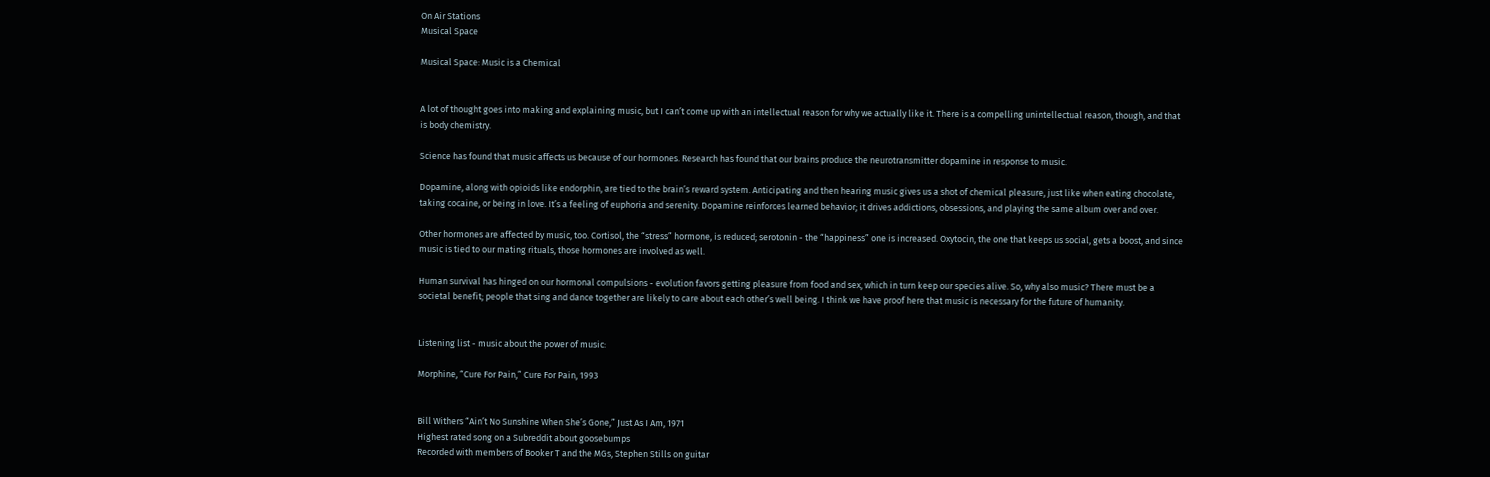On Air Stations
Musical Space

Musical Space: Music is a Chemical


A lot of thought goes into making and explaining music, but I can’t come up with an intellectual reason for why we actually like it. There is a compelling unintellectual reason, though, and that is body chemistry.

Science has found that music affects us because of our hormones. Research has found that our brains produce the neurotransmitter dopamine in response to music.

Dopamine, along with opioids like endorphin, are tied to the brain’s reward system. Anticipating and then hearing music gives us a shot of chemical pleasure, just like when eating chocolate, taking cocaine, or being in love. It’s a feeling of euphoria and serenity. Dopamine reinforces learned behavior; it drives addictions, obsessions, and playing the same album over and over.

Other hormones are affected by music, too. Cortisol, the “stress” hormone, is reduced; serotonin - the “happiness” one is increased. Oxytocin, the one that keeps us social, gets a boost, and since music is tied to our mating rituals, those hormones are involved as well.

Human survival has hinged on our hormonal compulsions - evolution favors getting pleasure from food and sex, which in turn keep our species alive. So, why also music? There must be a societal benefit; people that sing and dance together are likely to care about each other’s well being. I think we have proof here that music is necessary for the future of humanity.


Listening list - music about the power of music:

Morphine, “Cure For Pain,” Cure For Pain, 1993


Bill Withers “Ain’t No Sunshine When She’s Gone,” Just As I Am, 1971
Highest rated song on a Subreddit about goosebumps
Recorded with members of Booker T and the MGs, Stephen Stills on guitar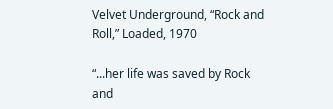Velvet Underground, “Rock and Roll,” Loaded, 1970

“...her life was saved by Rock and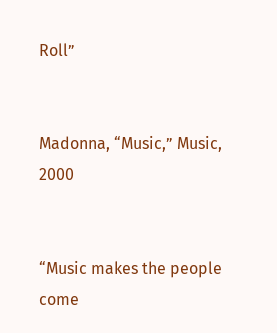Roll”


Madonna, “Music,” Music, 2000


“Music makes the people come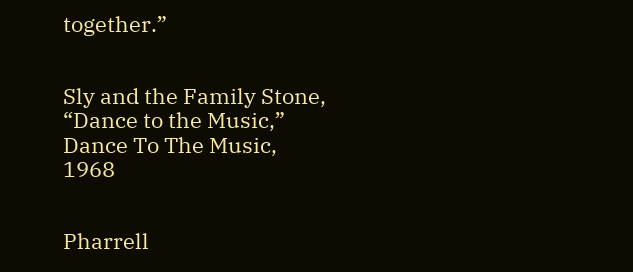together.”


Sly and the Family Stone, “Dance to the Music,” Dance To The Music, 1968


Pharrell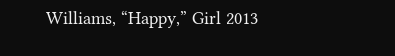Williams, “Happy,” Girl 2013